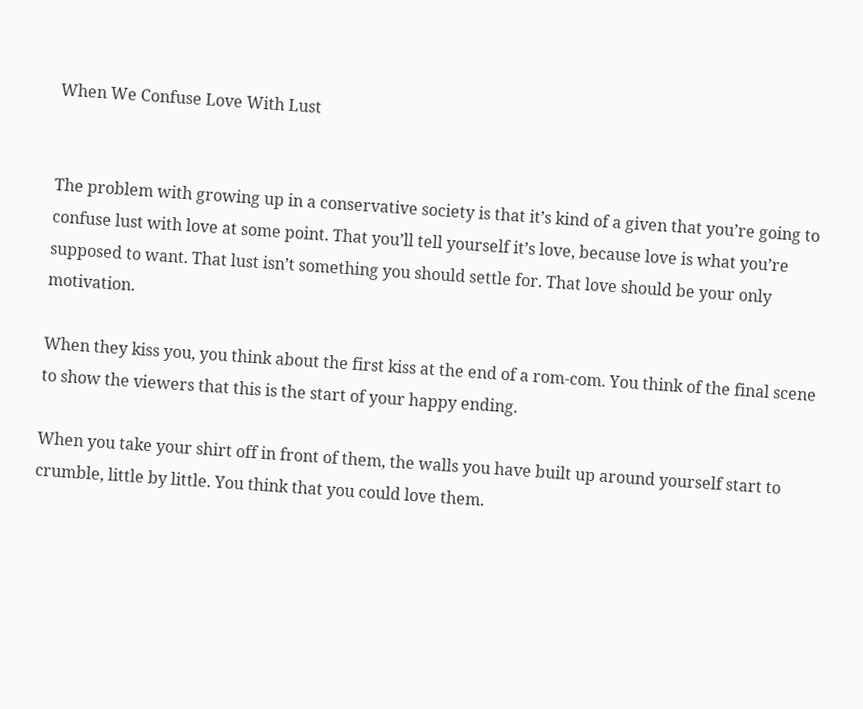When We Confuse Love With Lust


The problem with growing up in a conservative society is that it’s kind of a given that you’re going to confuse lust with love at some point. That you’ll tell yourself it’s love, because love is what you’re supposed to want. That lust isn’t something you should settle for. That love should be your only motivation.

When they kiss you, you think about the first kiss at the end of a rom-com. You think of the final scene to show the viewers that this is the start of your happy ending.

When you take your shirt off in front of them, the walls you have built up around yourself start to crumble, little by little. You think that you could love them.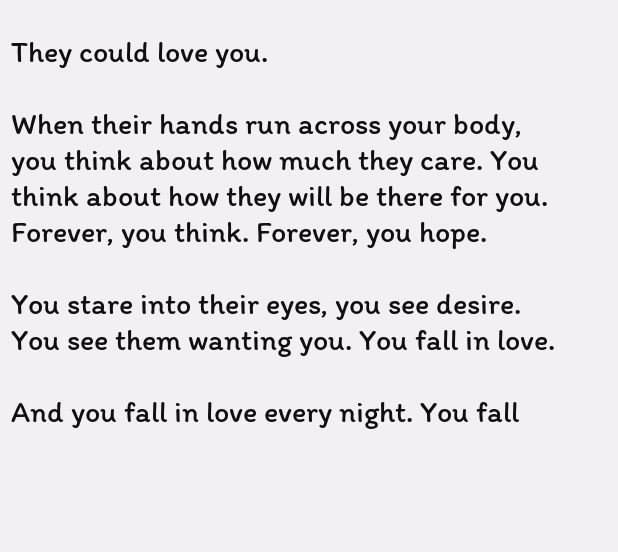They could love you.

When their hands run across your body, you think about how much they care. You think about how they will be there for you. Forever, you think. Forever, you hope.

You stare into their eyes, you see desire. You see them wanting you. You fall in love.

And you fall in love every night. You fall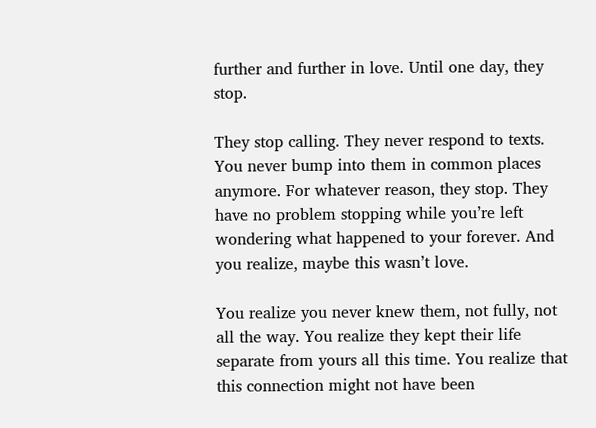further and further in love. Until one day, they stop.

They stop calling. They never respond to texts. You never bump into them in common places anymore. For whatever reason, they stop. They have no problem stopping while you’re left wondering what happened to your forever. And you realize, maybe this wasn’t love.

You realize you never knew them, not fully, not all the way. You realize they kept their life separate from yours all this time. You realize that this connection might not have been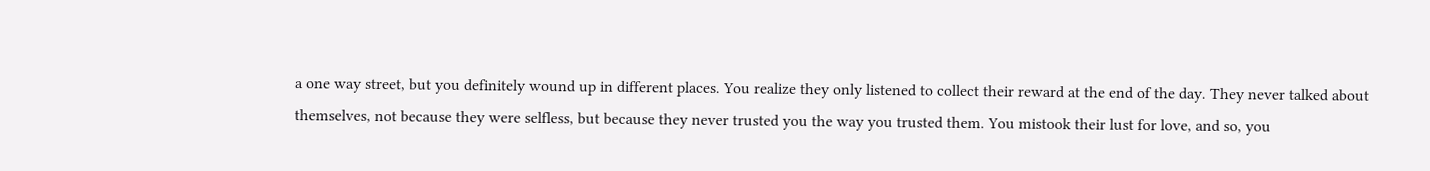a one way street, but you definitely wound up in different places. You realize they only listened to collect their reward at the end of the day. They never talked about themselves, not because they were selfless, but because they never trusted you the way you trusted them. You mistook their lust for love, and so, you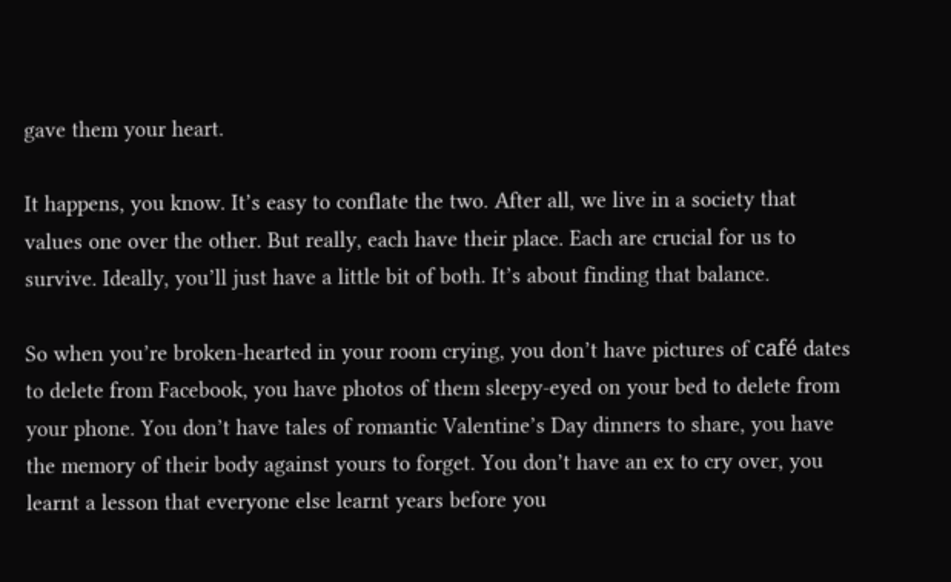gave them your heart.

It happens, you know. It’s easy to conflate the two. After all, we live in a society that values one over the other. But really, each have their place. Each are crucial for us to survive. Ideally, you’ll just have a little bit of both. It’s about finding that balance.

So when you’re broken-hearted in your room crying, you don’t have pictures of café dates to delete from Facebook, you have photos of them sleepy-eyed on your bed to delete from your phone. You don’t have tales of romantic Valentine’s Day dinners to share, you have the memory of their body against yours to forget. You don’t have an ex to cry over, you learnt a lesson that everyone else learnt years before you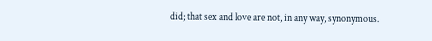did; that sex and love are not, in any way, synonymous.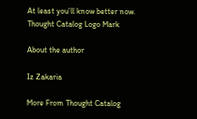At least you’ll know better now. Thought Catalog Logo Mark

About the author

Iz Zakaria

More From Thought Catalog